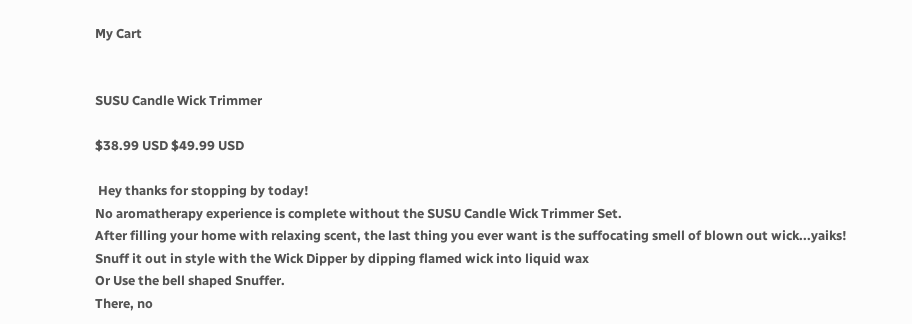My Cart


SUSU Candle Wick Trimmer

$38.99 USD $49.99 USD

 Hey thanks for stopping by today!
No aromatherapy experience is complete without the SUSU Candle Wick Trimmer Set.
After filling your home with relaxing scent, the last thing you ever want is the suffocating smell of blown out wick...yaiks!
Snuff it out in style with the Wick Dipper by dipping flamed wick into liquid wax
Or Use the bell shaped Snuffer.
There, no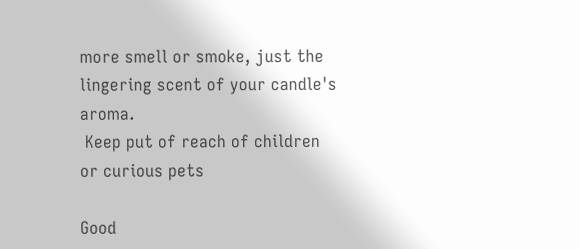more smell or smoke, just the lingering scent of your candle's aroma.
 Keep put of reach of children or curious pets

Good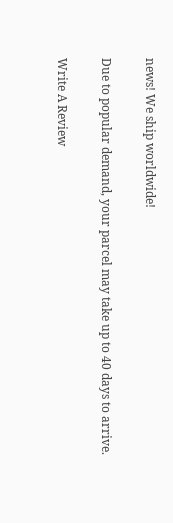news! We ship worldwide!

Due to popular demand, your parcel may take up to 40 days to arrive.

Write A Review